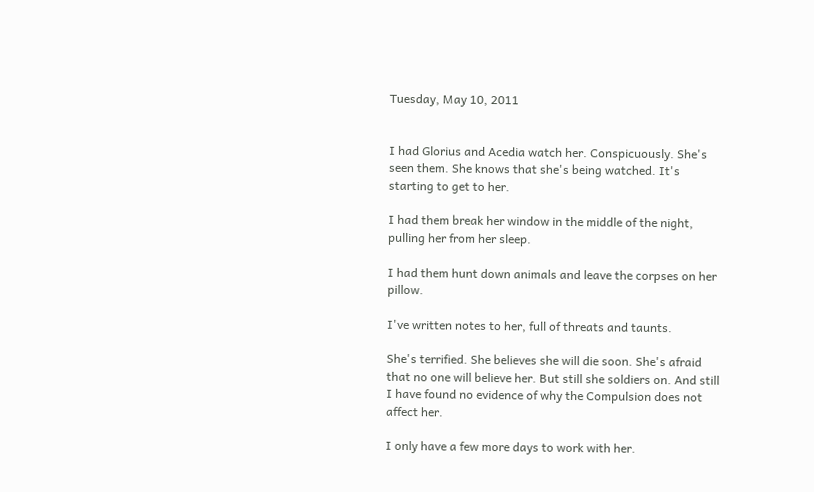Tuesday, May 10, 2011


I had Glorius and Acedia watch her. Conspicuously. She's seen them. She knows that she's being watched. It's starting to get to her.

I had them break her window in the middle of the night, pulling her from her sleep.

I had them hunt down animals and leave the corpses on her pillow.

I've written notes to her, full of threats and taunts.

She's terrified. She believes she will die soon. She's afraid that no one will believe her. But still she soldiers on. And still I have found no evidence of why the Compulsion does not affect her.

I only have a few more days to work with her.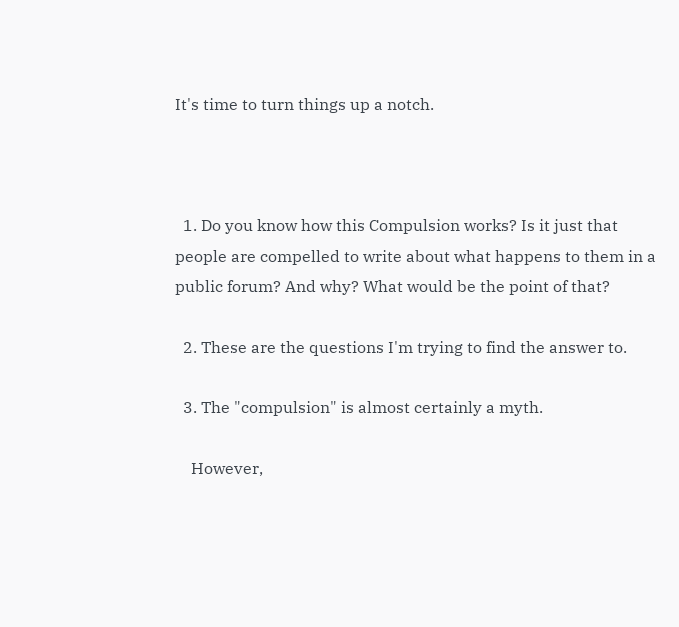It's time to turn things up a notch.



  1. Do you know how this Compulsion works? Is it just that people are compelled to write about what happens to them in a public forum? And why? What would be the point of that?

  2. These are the questions I'm trying to find the answer to.

  3. The "compulsion" is almost certainly a myth.

    However,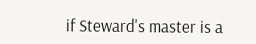if Steward's master is a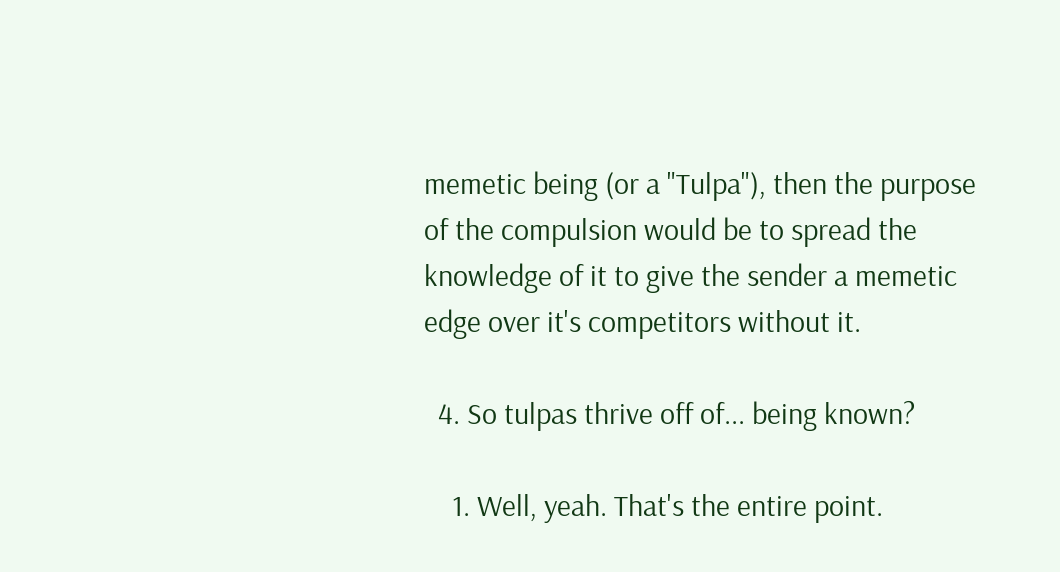memetic being (or a "Tulpa"), then the purpose of the compulsion would be to spread the knowledge of it to give the sender a memetic edge over it's competitors without it.

  4. So tulpas thrive off of... being known?

    1. Well, yeah. That's the entire point.